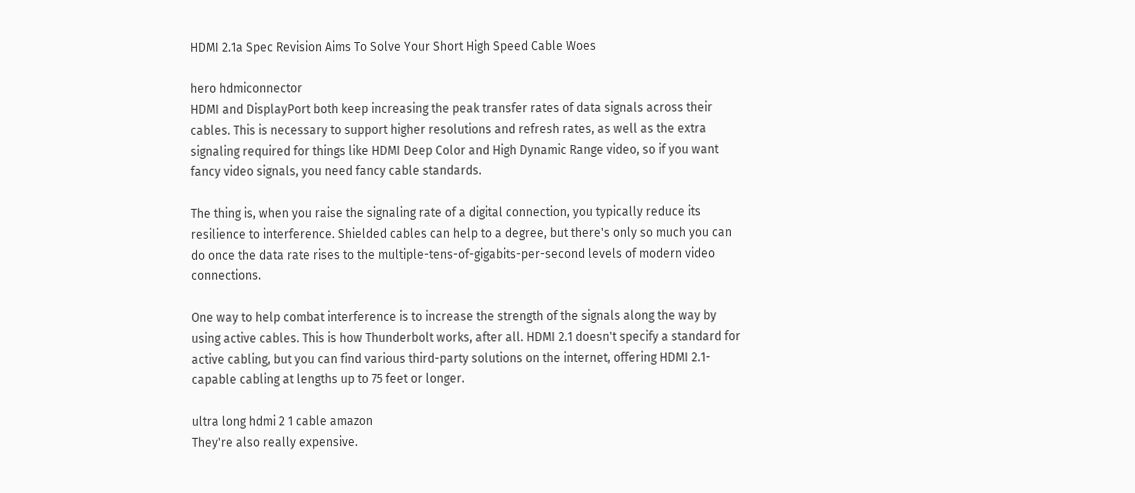HDMI 2.1a Spec Revision Aims To Solve Your Short High Speed Cable Woes

hero hdmiconnector
HDMI and DisplayPort both keep increasing the peak transfer rates of data signals across their cables. This is necessary to support higher resolutions and refresh rates, as well as the extra signaling required for things like HDMI Deep Color and High Dynamic Range video, so if you want fancy video signals, you need fancy cable standards.

The thing is, when you raise the signaling rate of a digital connection, you typically reduce its resilience to interference. Shielded cables can help to a degree, but there's only so much you can do once the data rate rises to the multiple-tens-of-gigabits-per-second levels of modern video connections.

One way to help combat interference is to increase the strength of the signals along the way by using active cables. This is how Thunderbolt works, after all. HDMI 2.1 doesn't specify a standard for active cabling, but you can find various third-party solutions on the internet, offering HDMI 2.1-capable cabling at lengths up to 75 feet or longer.

ultra long hdmi 2 1 cable amazon
They're also really expensive.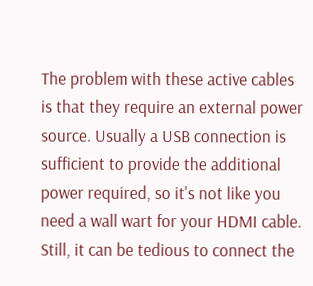The problem with these active cables is that they require an external power source. Usually a USB connection is sufficient to provide the additional power required, so it's not like you need a wall wart for your HDMI cable. Still, it can be tedious to connect the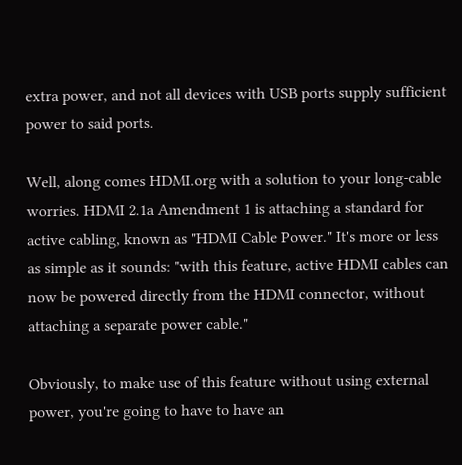extra power, and not all devices with USB ports supply sufficient power to said ports.

Well, along comes HDMI.org with a solution to your long-cable worries. HDMI 2.1a Amendment 1 is attaching a standard for active cabling, known as "HDMI Cable Power." It's more or less as simple as it sounds: "with this feature, active HDMI cables can now be powered directly from the HDMI connector, without attaching a separate power cable."

Obviously, to make use of this feature without using external power, you're going to have to have an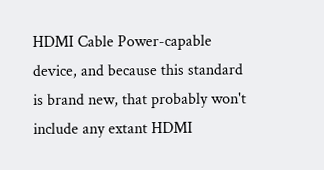HDMI Cable Power-capable device, and because this standard is brand new, that probably won't include any extant HDMI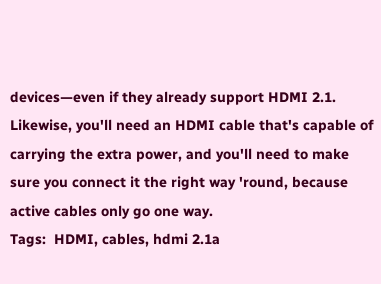devices—even if they already support HDMI 2.1. Likewise, you'll need an HDMI cable that's capable of carrying the extra power, and you'll need to make sure you connect it the right way 'round, because active cables only go one way.
Tags:  HDMI, cables, hdmi 2.1a